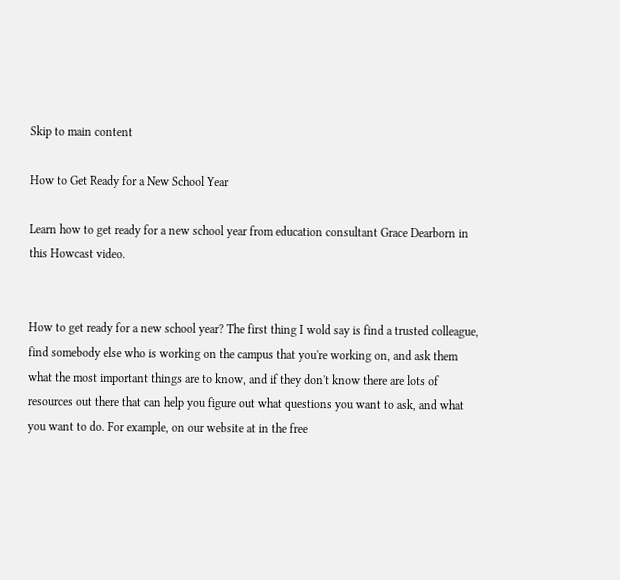Skip to main content

How to Get Ready for a New School Year

Learn how to get ready for a new school year from education consultant Grace Dearborn in this Howcast video.


How to get ready for a new school year? The first thing I wold say is find a trusted colleague, find somebody else who is working on the campus that you're working on, and ask them what the most important things are to know, and if they don't know there are lots of resources out there that can help you figure out what questions you want to ask, and what you want to do. For example, on our website at in the free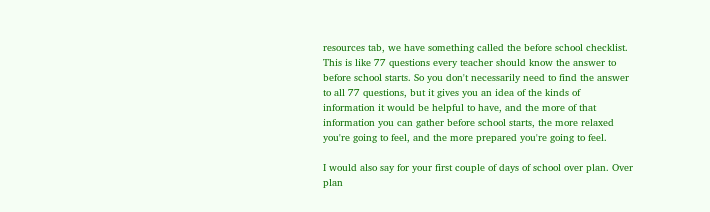resources tab, we have something called the before school checklist. This is like 77 questions every teacher should know the answer to before school starts. So you don't necessarily need to find the answer to all 77 questions, but it gives you an idea of the kinds of information it would be helpful to have, and the more of that information you can gather before school starts, the more relaxed you're going to feel, and the more prepared you're going to feel.

I would also say for your first couple of days of school over plan. Over plan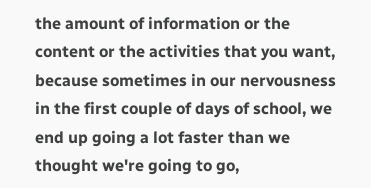the amount of information or the content or the activities that you want, because sometimes in our nervousness in the first couple of days of school, we end up going a lot faster than we thought we're going to go,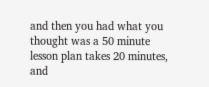and then you had what you thought was a 50 minute lesson plan takes 20 minutes, and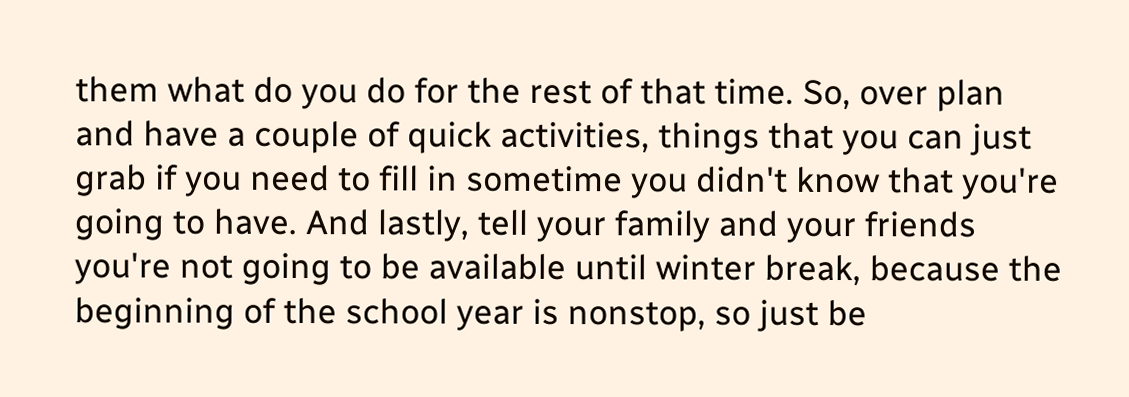them what do you do for the rest of that time. So, over plan and have a couple of quick activities, things that you can just grab if you need to fill in sometime you didn't know that you're going to have. And lastly, tell your family and your friends you're not going to be available until winter break, because the beginning of the school year is nonstop, so just be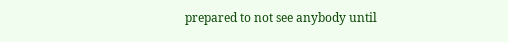prepared to not see anybody until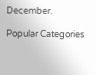December.

Popular Categories